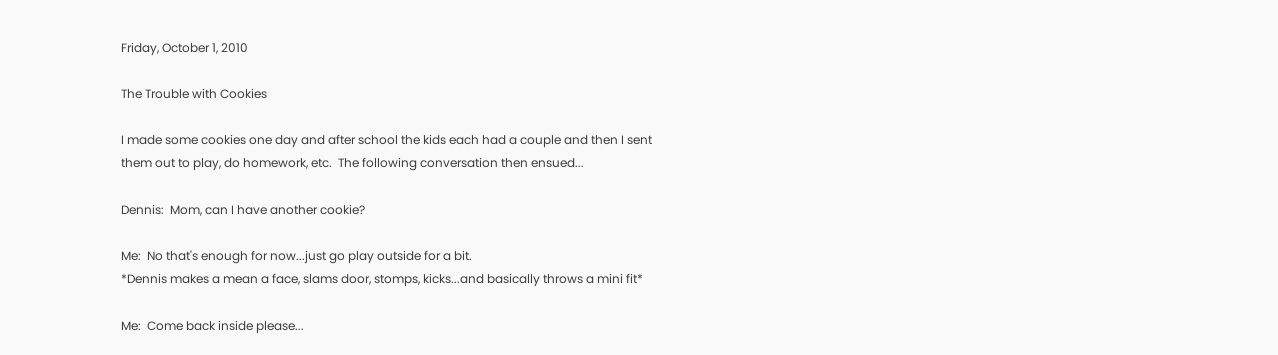Friday, October 1, 2010

The Trouble with Cookies

I made some cookies one day and after school the kids each had a couple and then I sent them out to play, do homework, etc.  The following conversation then ensued...

Dennis:  Mom, can I have another cookie?

Me:  No that's enough for now...just go play outside for a bit.
*Dennis makes a mean a face, slams door, stomps, kicks...and basically throws a mini fit*

Me:  Come back inside please...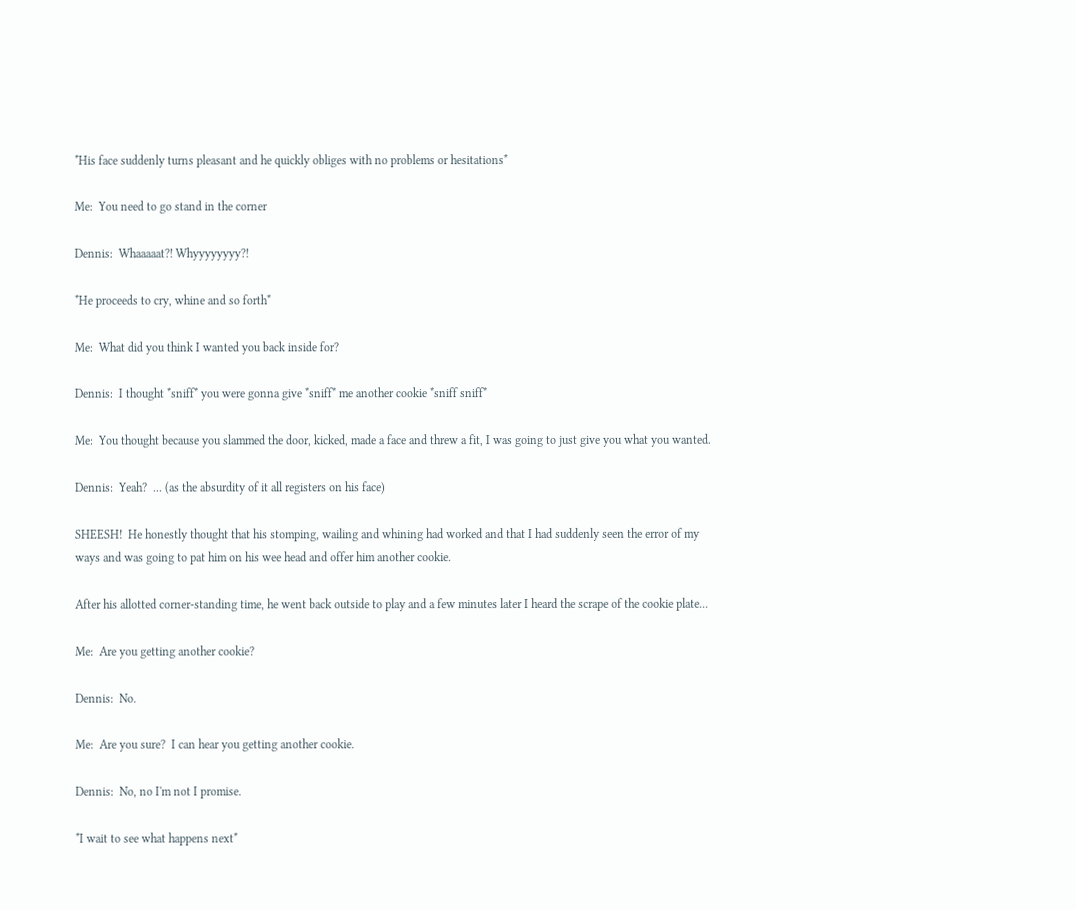*His face suddenly turns pleasant and he quickly obliges with no problems or hesitations*

Me:  You need to go stand in the corner

Dennis:  Whaaaaat?! Whyyyyyyyy?!

*He proceeds to cry, whine and so forth*

Me:  What did you think I wanted you back inside for?

Dennis:  I thought *sniff* you were gonna give *sniff* me another cookie *sniff sniff*

Me:  You thought because you slammed the door, kicked, made a face and threw a fit, I was going to just give you what you wanted.

Dennis:  Yeah?  ... (as the absurdity of it all registers on his face)

SHEESH!  He honestly thought that his stomping, wailing and whining had worked and that I had suddenly seen the error of my ways and was going to pat him on his wee head and offer him another cookie.

After his allotted corner-standing time, he went back outside to play and a few minutes later I heard the scrape of the cookie plate...

Me:  Are you getting another cookie?

Dennis:  No.

Me:  Are you sure?  I can hear you getting another cookie.

Dennis:  No, no I'm not I promise.

*I wait to see what happens next*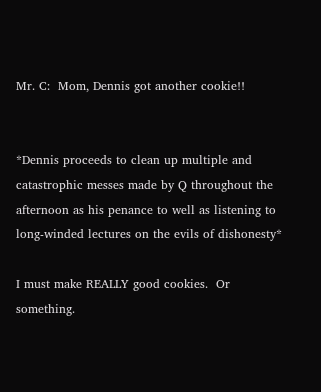Mr. C:  Mom, Dennis got another cookie!!


*Dennis proceeds to clean up multiple and catastrophic messes made by Q throughout the afternoon as his penance to well as listening to long-winded lectures on the evils of dishonesty*

I must make REALLY good cookies.  Or something.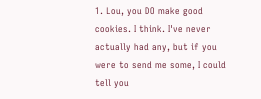1. Lou, you DO make good cookies. I think. I've never actually had any, but if you were to send me some, I could tell you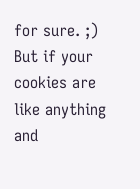for sure. ;) But if your cookies are like anything and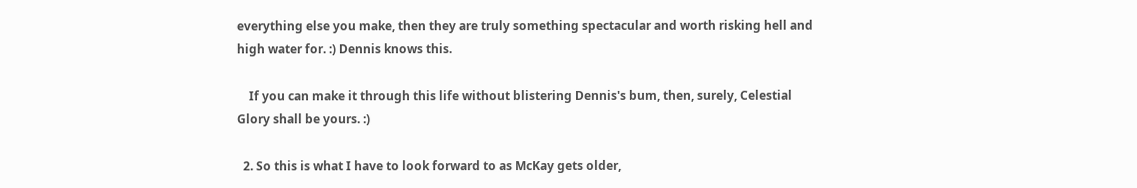everything else you make, then they are truly something spectacular and worth risking hell and high water for. :) Dennis knows this.

    If you can make it through this life without blistering Dennis's bum, then, surely, Celestial Glory shall be yours. :)

  2. So this is what I have to look forward to as McKay gets older,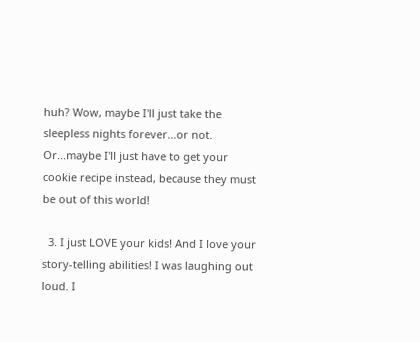huh? Wow, maybe I'll just take the sleepless nights forever...or not. Or...maybe I'll just have to get your cookie recipe instead, because they must be out of this world!

  3. I just LOVE your kids! And I love your story-telling abilities! I was laughing out loud. I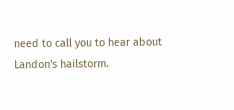need to call you to hear about Landon's hailstorm.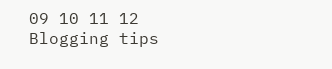09 10 11 12
Blogging tips